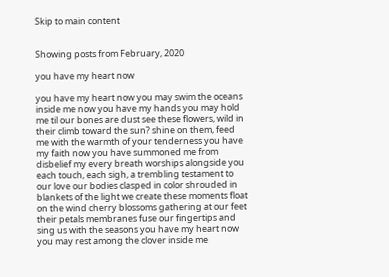Skip to main content


Showing posts from February, 2020

you have my heart now

you have my heart now you may swim the oceans inside me now you have my hands you may hold me til our bones are dust see these flowers, wild in their climb toward the sun? shine on them, feed me with the warmth of your tenderness you have my faith now you have summoned me from disbelief my every breath worships alongside you each touch, each sigh, a trembling testament to our love our bodies clasped in color shrouded in blankets of the light we create these moments float on the wind cherry blossoms gathering at our feet their petals membranes fuse our fingertips and sing us with the seasons you have my heart now you may rest among the clover inside me